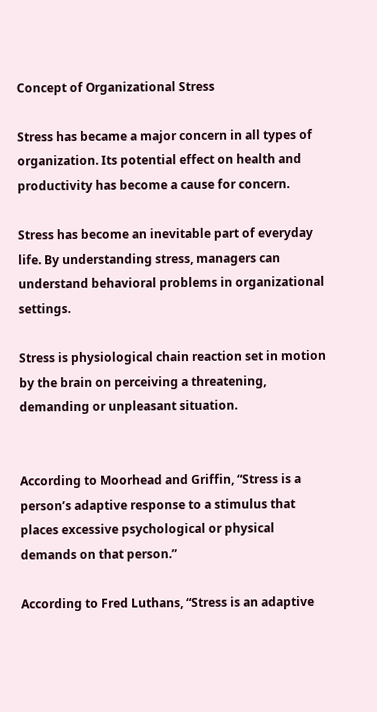Concept of Organizational Stress

Stress has became a major concern in all types of organization. Its potential effect on health and productivity has become a cause for concern.

Stress has become an inevitable part of everyday life. By understanding stress, managers can understand behavioral problems in organizational settings.

Stress is physiological chain reaction set in motion by the brain on perceiving a threatening, demanding or unpleasant situation.


According to Moorhead and Griffin, “Stress is a person’s adaptive response to a stimulus that places excessive psychological or physical demands on that person.”

According to Fred Luthans, “Stress is an adaptive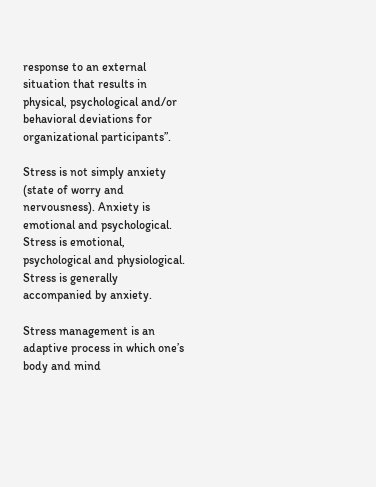response to an external situation that results in physical, psychological and/or behavioral deviations for organizational participants”.

Stress is not simply anxiety (state of worry and nervousness). Anxiety is emotional and psychological. Stress is emotional, psychological and physiological. Stress is generally accompanied by anxiety.

Stress management is an adaptive process in which one’s body and mind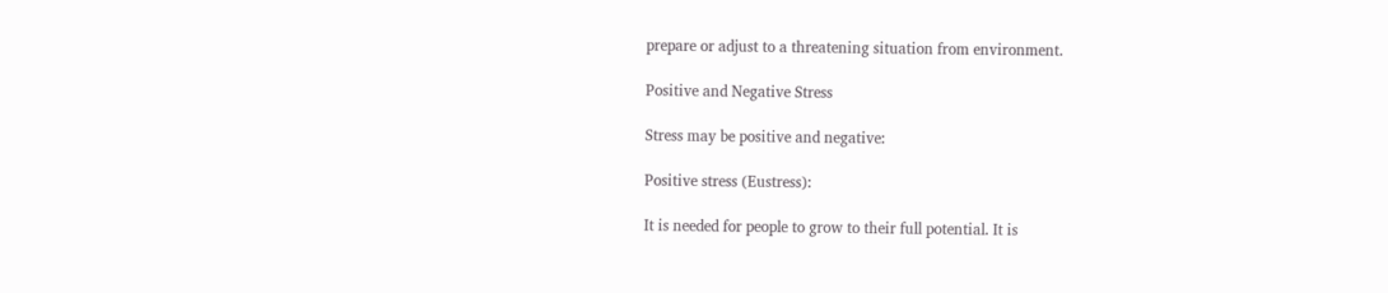prepare or adjust to a threatening situation from environment.

Positive and Negative Stress

Stress may be positive and negative:

Positive stress (Eustress):

It is needed for people to grow to their full potential. It is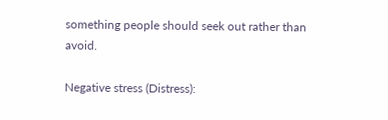something people should seek out rather than avoid.

Negative stress (Distress):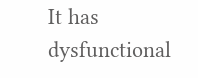It has dysfunctional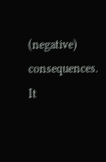(negative) consequences. It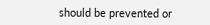should be prevented or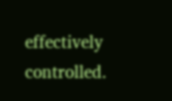effectively controlled.